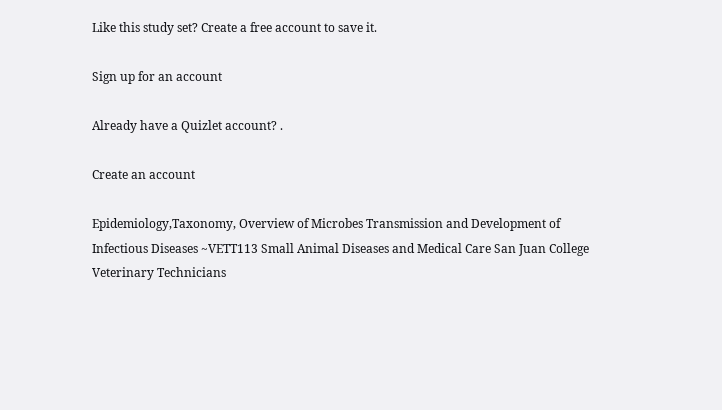Like this study set? Create a free account to save it.

Sign up for an account

Already have a Quizlet account? .

Create an account

Epidemiology,Taxonomy, Overview of Microbes Transmission and Development of Infectious Diseases ~VETT113 Small Animal Diseases and Medical Care San Juan College Veterinary Technicians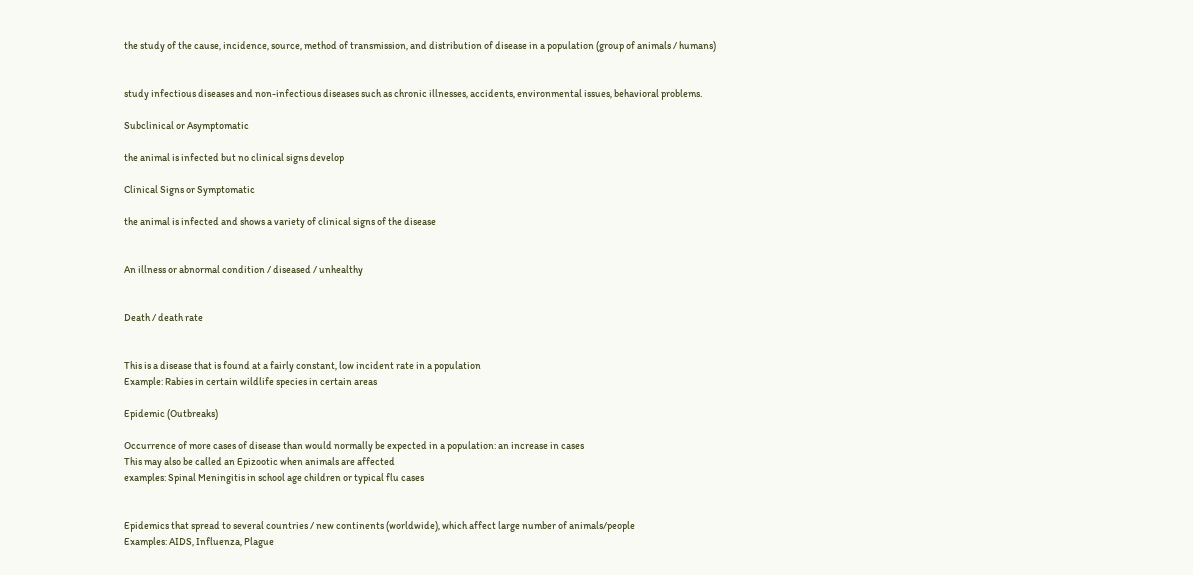the study of the cause, incidence, source, method of transmission, and distribution of disease in a population (group of animals / humans)


study infectious diseases and non-infectious diseases such as chronic illnesses, accidents, environmental issues, behavioral problems.

Subclinical or Asymptomatic

the animal is infected but no clinical signs develop

Clinical Signs or Symptomatic

the animal is infected and shows a variety of clinical signs of the disease


An illness or abnormal condition / diseased / unhealthy


Death / death rate


This is a disease that is found at a fairly constant, low incident rate in a population
Example: Rabies in certain wildlife species in certain areas

Epidemic (Outbreaks)

Occurrence of more cases of disease than would normally be expected in a population: an increase in cases
This may also be called an Epizootic when animals are affected
examples: Spinal Meningitis in school age children or typical flu cases


Epidemics that spread to several countries / new continents (worldwide), which affect large number of animals/people
Examples: AIDS, Influenza, Plague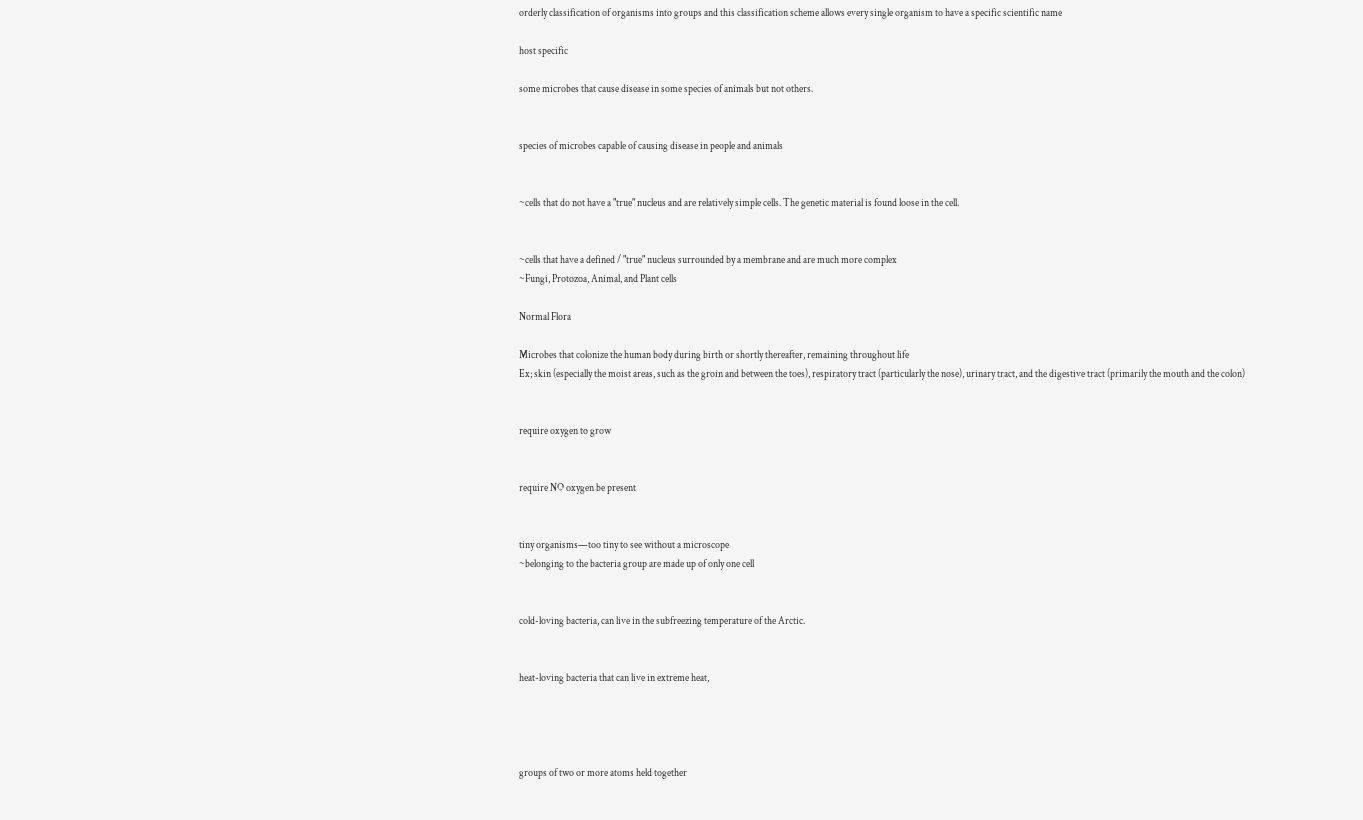orderly classification of organisms into groups and this classification scheme allows every single organism to have a specific scientific name

host specific

some microbes that cause disease in some species of animals but not others.


species of microbes capable of causing disease in people and animals


~cells that do not have a "true" nucleus and are relatively simple cells. The genetic material is found loose in the cell.


~cells that have a defined / "true" nucleus surrounded by a membrane and are much more complex
~Fungi, Protozoa, Animal, and Plant cells

Normal Flora

Microbes that colonize the human body during birth or shortly thereafter, remaining throughout life
Ex; skin (especially the moist areas, such as the groin and between the toes), respiratory tract (particularly the nose), urinary tract, and the digestive tract (primarily the mouth and the colon)


require oxygen to grow


require NO oxygen be present


tiny organisms—too tiny to see without a microscope
~belonging to the bacteria group are made up of only one cell


cold-loving bacteria, can live in the subfreezing temperature of the Arctic.


heat-loving bacteria that can live in extreme heat,




groups of two or more atoms held together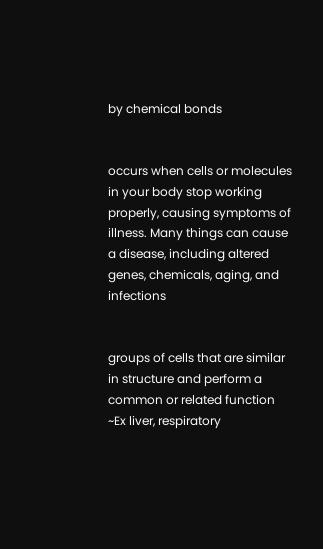by chemical bonds


occurs when cells or molecules in your body stop working properly, causing symptoms of illness. Many things can cause a disease, including altered genes, chemicals, aging, and infections


groups of cells that are similar in structure and perform a common or related function
~Ex liver, respiratory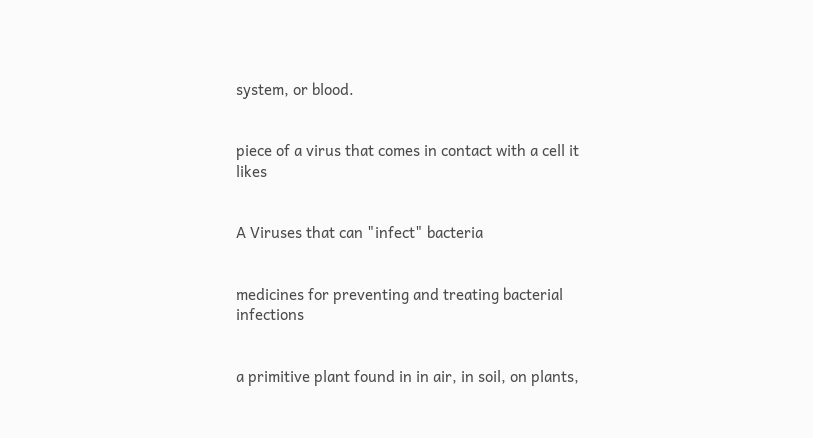system, or blood.


piece of a virus that comes in contact with a cell it likes


A Viruses that can "infect" bacteria


medicines for preventing and treating bacterial infections


a primitive plant found in in air, in soil, on plants,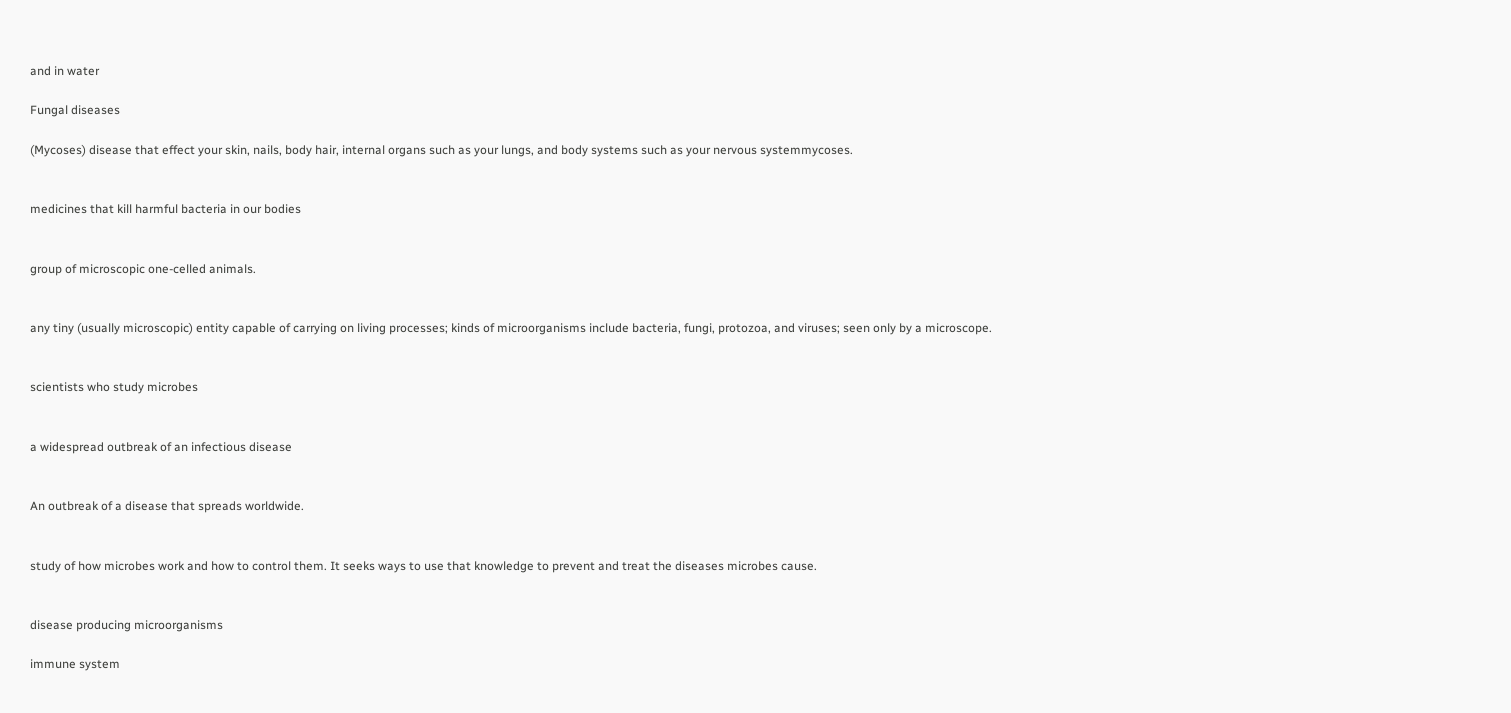and in water

Fungal diseases

(Mycoses) disease that effect your skin, nails, body hair, internal organs such as your lungs, and body systems such as your nervous systemmycoses.


medicines that kill harmful bacteria in our bodies


group of microscopic one-celled animals.


any tiny (usually microscopic) entity capable of carrying on living processes; kinds of microorganisms include bacteria, fungi, protozoa, and viruses; seen only by a microscope.


scientists who study microbes


a widespread outbreak of an infectious disease


An outbreak of a disease that spreads worldwide.


study of how microbes work and how to control them. It seeks ways to use that knowledge to prevent and treat the diseases microbes cause.


disease producing microorganisms

immune system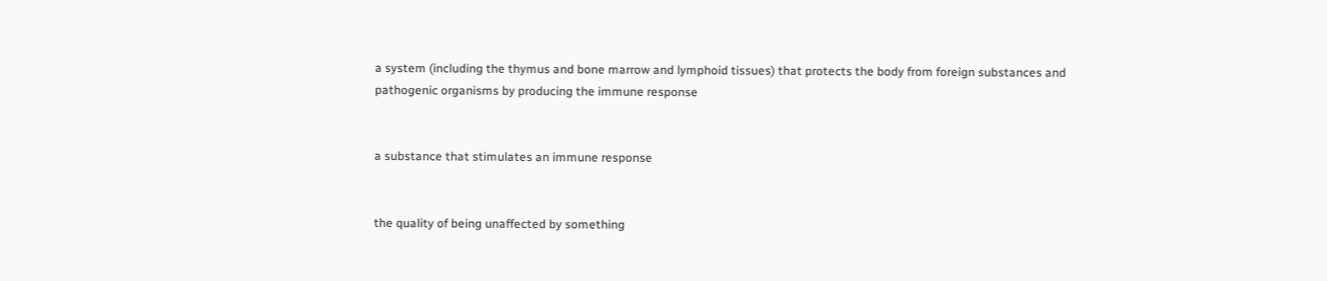a system (including the thymus and bone marrow and lymphoid tissues) that protects the body from foreign substances and pathogenic organisms by producing the immune response


a substance that stimulates an immune response


the quality of being unaffected by something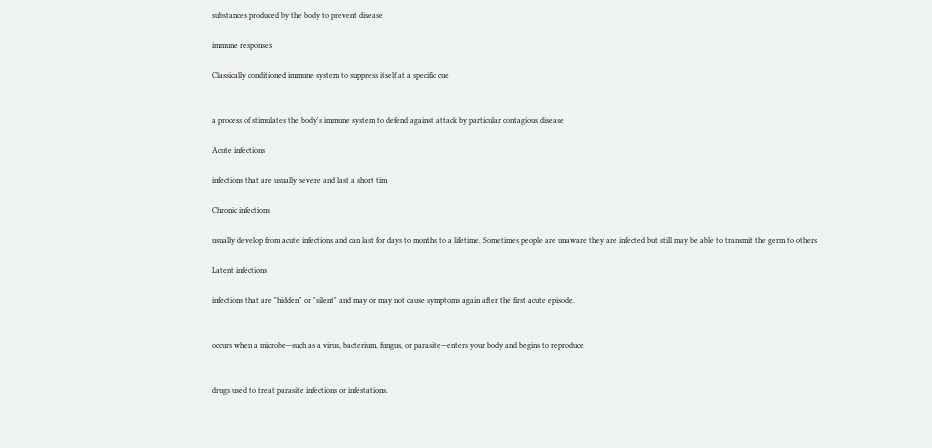substances produced by the body to prevent disease

immune responses

Classically conditioned immune system to suppress itself at a specific cue


a process of stimulates the body's immune system to defend against attack by particular contagious disease

Acute infections

infections that are usually severe and last a short tim

Chronic infections

usually develop from acute infections and can last for days to months to a lifetime. Sometimes people are unaware they are infected but still may be able to transmit the germ to others

Latent infections

infections that are "hidden" or "silent" and may or may not cause symptoms again after the first acute episode.


occurs when a microbe—such as a virus, bacterium, fungus, or parasite—enters your body and begins to reproduce


drugs used to treat parasite infections or infestations.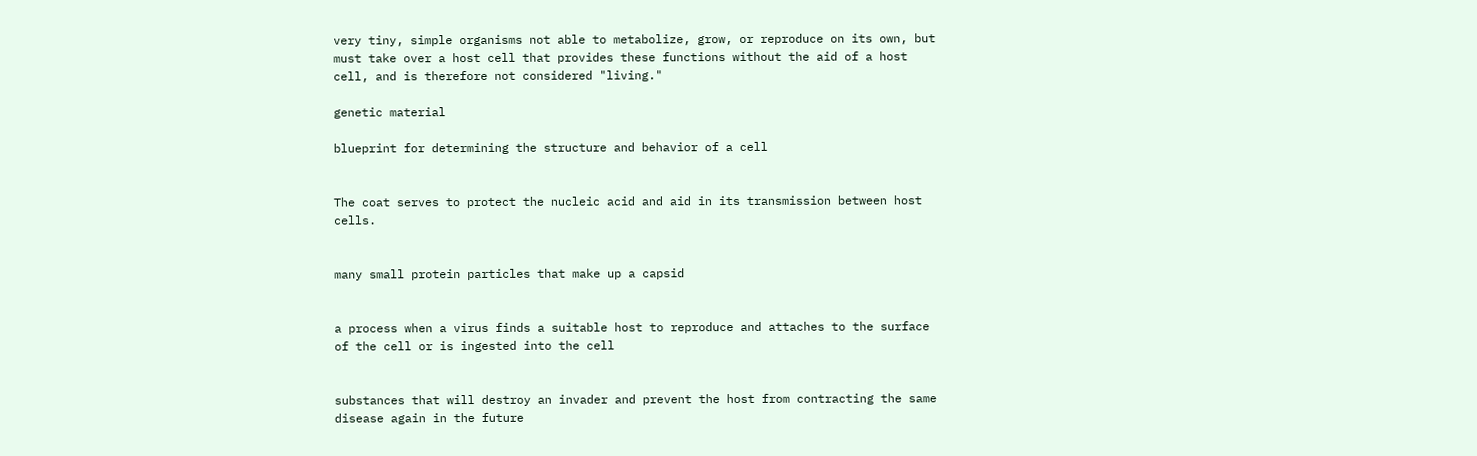very tiny, simple organisms not able to metabolize, grow, or reproduce on its own, but must take over a host cell that provides these functions without the aid of a host cell, and is therefore not considered "living."

genetic material

blueprint for determining the structure and behavior of a cell


The coat serves to protect the nucleic acid and aid in its transmission between host cells.


many small protein particles that make up a capsid


a process when a virus finds a suitable host to reproduce and attaches to the surface of the cell or is ingested into the cell


substances that will destroy an invader and prevent the host from contracting the same disease again in the future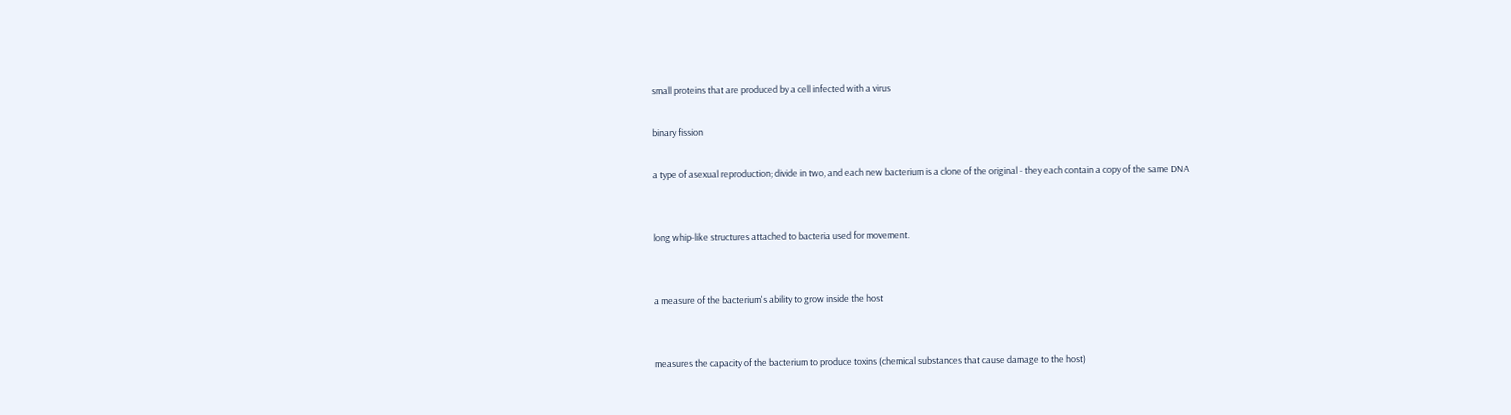small proteins that are produced by a cell infected with a virus

binary fission

a type of asexual reproduction; divide in two, and each new bacterium is a clone of the original - they each contain a copy of the same DNA


long whip-like structures attached to bacteria used for movement.


a measure of the bacterium's ability to grow inside the host


measures the capacity of the bacterium to produce toxins (chemical substances that cause damage to the host)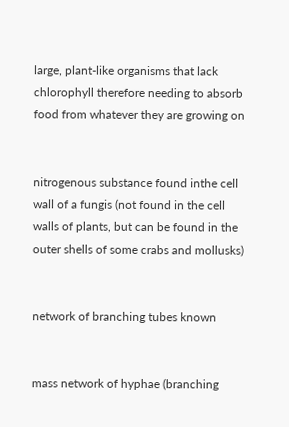large, plant-like organisms that lack chlorophyll therefore needing to absorb food from whatever they are growing on


nitrogenous substance found inthe cell wall of a fungis (not found in the cell walls of plants, but can be found in the outer shells of some crabs and mollusks)


network of branching tubes known


mass network of hyphae (branching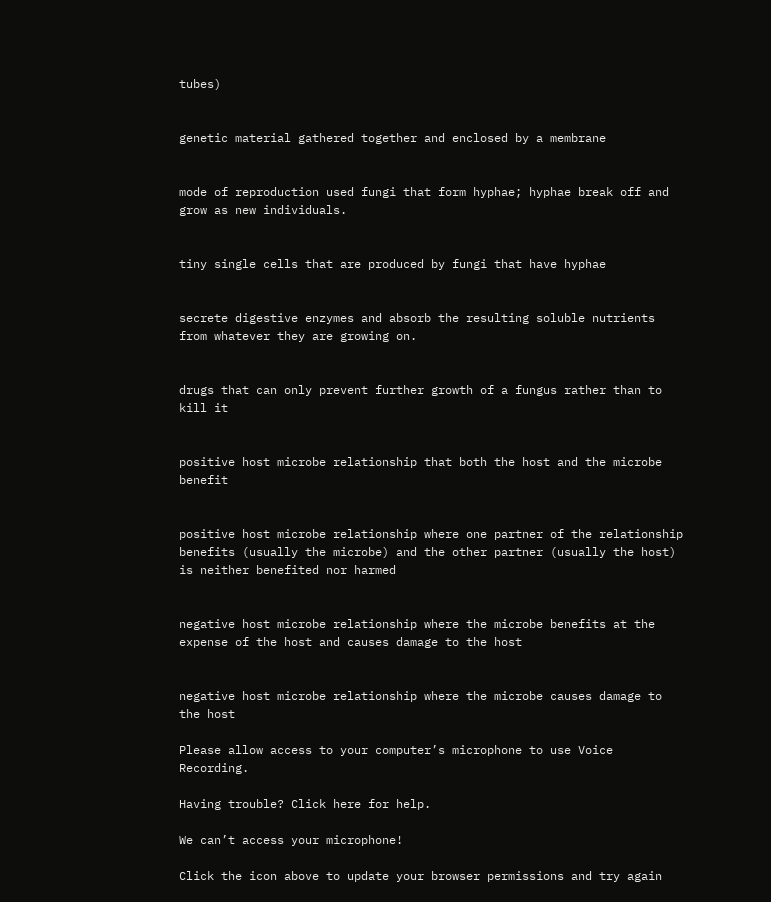tubes)


genetic material gathered together and enclosed by a membrane


mode of reproduction used fungi that form hyphae; hyphae break off and grow as new individuals.


tiny single cells that are produced by fungi that have hyphae


secrete digestive enzymes and absorb the resulting soluble nutrients from whatever they are growing on.


drugs that can only prevent further growth of a fungus rather than to kill it


positive host microbe relationship that both the host and the microbe benefit


positive host microbe relationship where one partner of the relationship benefits (usually the microbe) and the other partner (usually the host) is neither benefited nor harmed


negative host microbe relationship where the microbe benefits at the expense of the host and causes damage to the host


negative host microbe relationship where the microbe causes damage to the host

Please allow access to your computer’s microphone to use Voice Recording.

Having trouble? Click here for help.

We can’t access your microphone!

Click the icon above to update your browser permissions and try again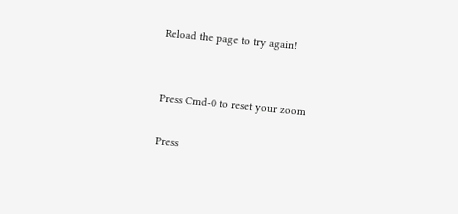Reload the page to try again!


Press Cmd-0 to reset your zoom

Press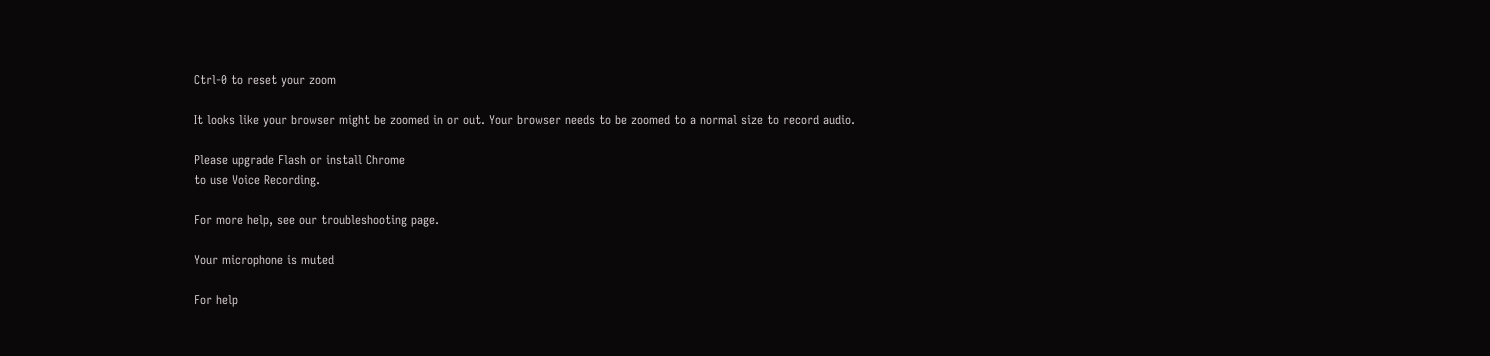Ctrl-0 to reset your zoom

It looks like your browser might be zoomed in or out. Your browser needs to be zoomed to a normal size to record audio.

Please upgrade Flash or install Chrome
to use Voice Recording.

For more help, see our troubleshooting page.

Your microphone is muted

For help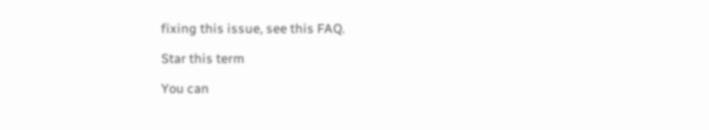fixing this issue, see this FAQ.

Star this term

You can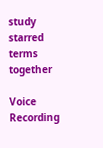study starred terms together

Voice Recording